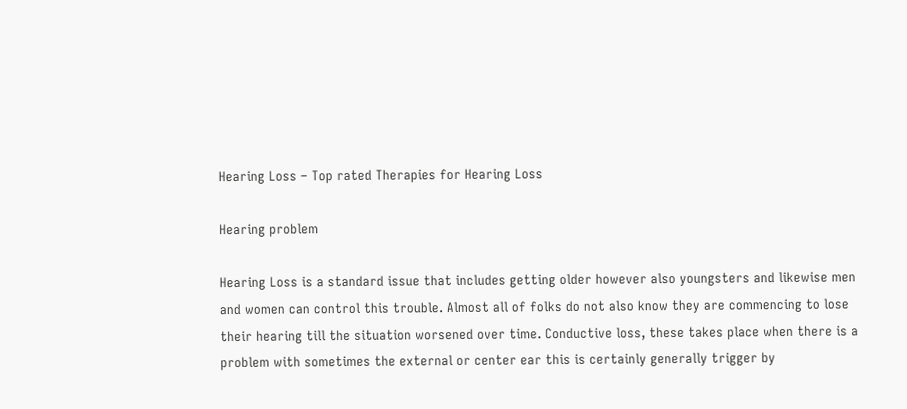Hearing Loss – Top rated Therapies for Hearing Loss

Hearing problem

Hearing Loss is a standard issue that includes getting older however also youngsters and likewise men and women can control this trouble. Almost all of folks do not also know they are commencing to lose their hearing till the situation worsened over time. Conductive loss, these takes place when there is a problem with sometimes the external or center ear this is certainly generally trigger by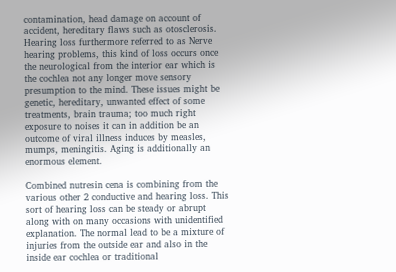contamination, head damage on account of accident, hereditary flaws such as otosclerosis. Hearing loss furthermore referred to as Nerve hearing problems, this kind of loss occurs once the neurological from the interior ear which is the cochlea not any longer move sensory presumption to the mind. These issues might be genetic, hereditary, unwanted effect of some treatments, brain trauma; too much right exposure to noises it can in addition be an outcome of viral illness induces by measles, mumps, meningitis. Aging is additionally an enormous element.

Combined nutresin cena is combining from the various other 2 conductive and hearing loss. This sort of hearing loss can be steady or abrupt along with on many occasions with unidentified explanation. The normal lead to be a mixture of injuries from the outside ear and also in the inside ear cochlea or traditional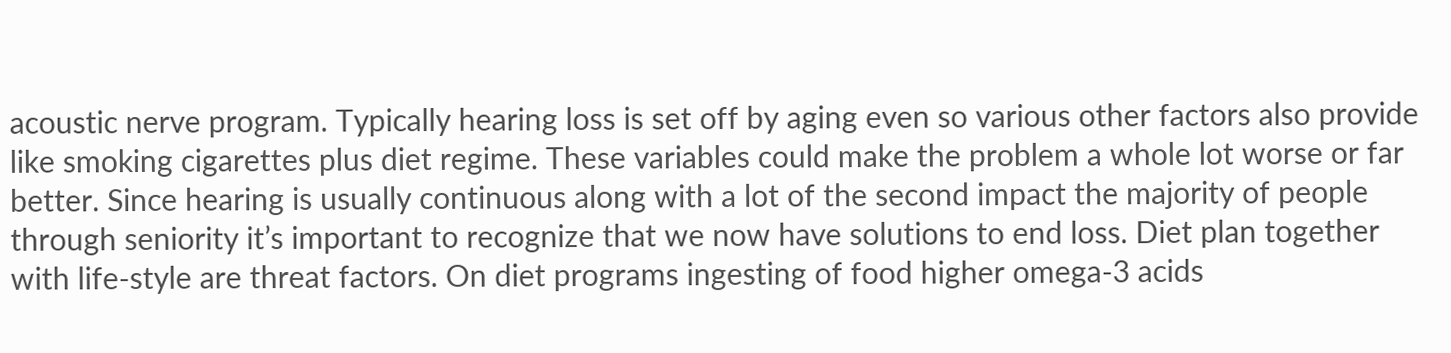acoustic nerve program. Typically hearing loss is set off by aging even so various other factors also provide like smoking cigarettes plus diet regime. These variables could make the problem a whole lot worse or far better. Since hearing is usually continuous along with a lot of the second impact the majority of people through seniority it’s important to recognize that we now have solutions to end loss. Diet plan together with life-style are threat factors. On diet programs ingesting of food higher omega-3 acids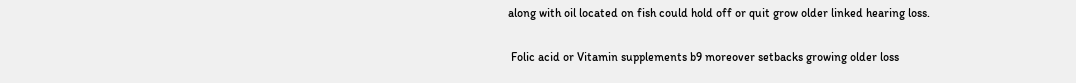along with oil located on fish could hold off or quit grow older linked hearing loss.

 Folic acid or Vitamin supplements b9 moreover setbacks growing older loss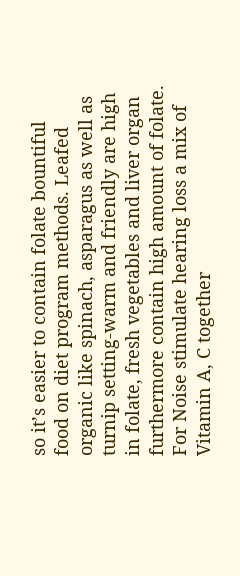so it’s easier to contain folate bountiful food on diet program methods. Leafed organic like spinach, asparagus as well as turnip setting-warm and friendly are high in folate, fresh vegetables and liver organ furthermore contain high amount of folate. For Noise stimulate hearing loss a mix of Vitamin A, C together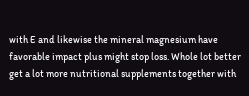with E and likewise the mineral magnesium have favorable impact plus might stop loss. Whole lot better get a lot more nutritional supplements together with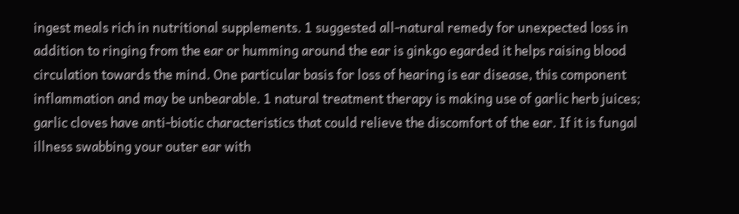ingest meals rich in nutritional supplements. 1 suggested all-natural remedy for unexpected loss in addition to ringing from the ear or humming around the ear is ginkgo egarded it helps raising blood circulation towards the mind. One particular basis for loss of hearing is ear disease, this component inflammation and may be unbearable. 1 natural treatment therapy is making use of garlic herb juices; garlic cloves have anti-biotic characteristics that could relieve the discomfort of the ear. If it is fungal illness swabbing your outer ear with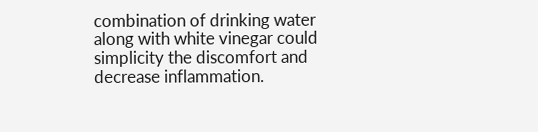combination of drinking water along with white vinegar could simplicity the discomfort and decrease inflammation.